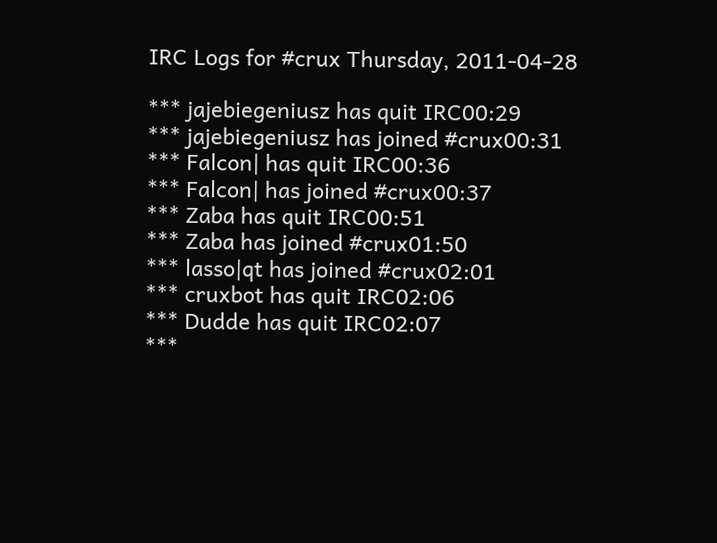IRC Logs for #crux Thursday, 2011-04-28

*** jajebiegeniusz has quit IRC00:29
*** jajebiegeniusz has joined #crux00:31
*** Falcon| has quit IRC00:36
*** Falcon| has joined #crux00:37
*** Zaba has quit IRC00:51
*** Zaba has joined #crux01:50
*** lasso|qt has joined #crux02:01
*** cruxbot has quit IRC02:06
*** Dudde has quit IRC02:07
***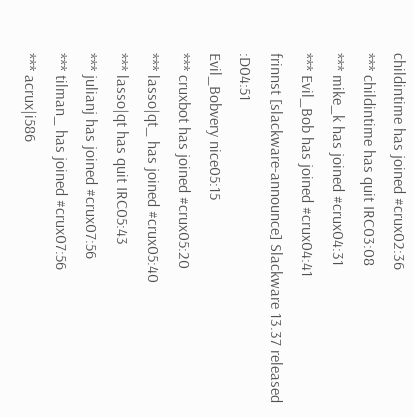childintime has joined #crux02:36
*** childintime has quit IRC03:08
*** mike_k has joined #crux04:31
*** Evil_Bob has joined #crux04:41
frinnst [slackware-announce] Slackware 13.37 released :D04:51
Evil_Bobvery nice05:15
*** cruxbot has joined #crux05:20
*** lasso|qt_ has joined #crux05:40
*** lasso|qt has quit IRC05:43
*** julianj has joined #crux07:56
*** tilman_ has joined #crux07:56
*** acrux|i586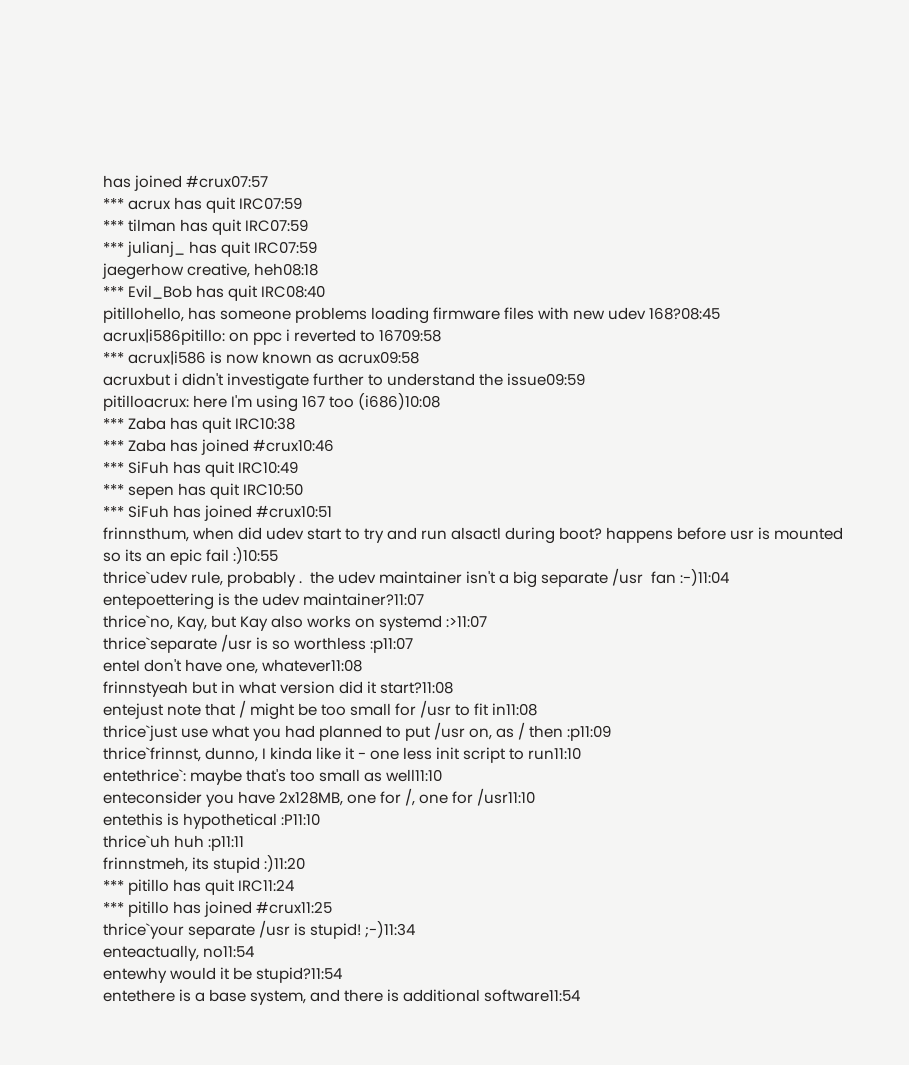has joined #crux07:57
*** acrux has quit IRC07:59
*** tilman has quit IRC07:59
*** julianj_ has quit IRC07:59
jaegerhow creative, heh08:18
*** Evil_Bob has quit IRC08:40
pitillohello, has someone problems loading firmware files with new udev 168?08:45
acrux|i586pitillo: on ppc i reverted to 16709:58
*** acrux|i586 is now known as acrux09:58
acruxbut i didn't investigate further to understand the issue09:59
pitilloacrux: here I'm using 167 too (i686)10:08
*** Zaba has quit IRC10:38
*** Zaba has joined #crux10:46
*** SiFuh has quit IRC10:49
*** sepen has quit IRC10:50
*** SiFuh has joined #crux10:51
frinnsthum, when did udev start to try and run alsactl during boot? happens before usr is mounted so its an epic fail :)10:55
thrice`udev rule, probably .  the udev maintainer isn't a big separate /usr  fan :-)11:04
entepoettering is the udev maintainer?11:07
thrice`no, Kay, but Kay also works on systemd :>11:07
thrice`separate /usr is so worthless :p11:07
enteI don't have one, whatever11:08
frinnstyeah but in what version did it start?11:08
entejust note that / might be too small for /usr to fit in11:08
thrice`just use what you had planned to put /usr on, as / then :p11:09
thrice`frinnst, dunno, I kinda like it - one less init script to run11:10
entethrice`: maybe that's too small as well11:10
enteconsider you have 2x128MB, one for /, one for /usr11:10
entethis is hypothetical :P11:10
thrice`uh huh :p11:11
frinnstmeh, its stupid :)11:20
*** pitillo has quit IRC11:24
*** pitillo has joined #crux11:25
thrice`your separate /usr is stupid! ;-)11:34
enteactually, no11:54
entewhy would it be stupid?11:54
entethere is a base system, and there is additional software11:54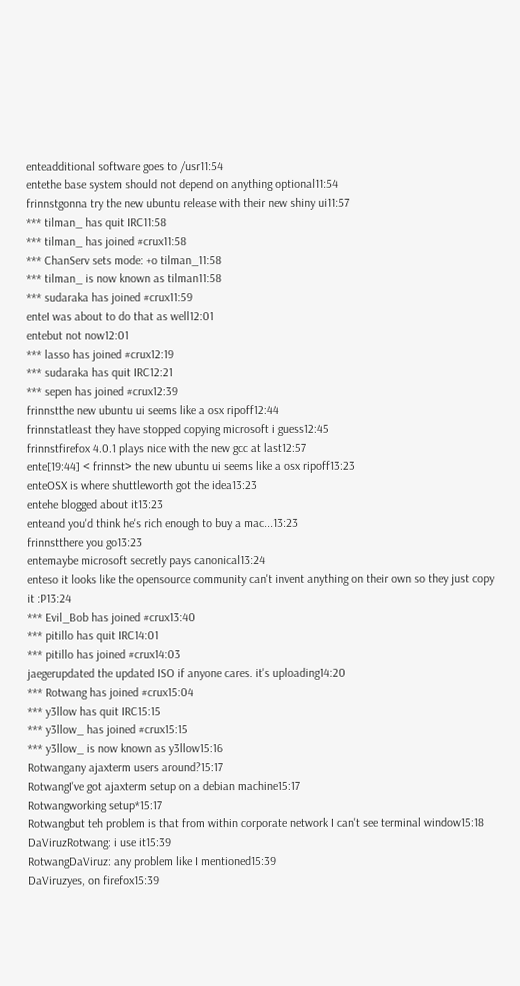enteadditional software goes to /usr11:54
entethe base system should not depend on anything optional11:54
frinnstgonna try the new ubuntu release with their new shiny ui11:57
*** tilman_ has quit IRC11:58
*** tilman_ has joined #crux11:58
*** ChanServ sets mode: +o tilman_11:58
*** tilman_ is now known as tilman11:58
*** sudaraka has joined #crux11:59
enteI was about to do that as well12:01
entebut not now12:01
*** lasso has joined #crux12:19
*** sudaraka has quit IRC12:21
*** sepen has joined #crux12:39
frinnstthe new ubuntu ui seems like a osx ripoff12:44
frinnstatleast they have stopped copying microsoft i guess12:45
frinnstfirefox 4.0.1 plays nice with the new gcc at last12:57
ente[19:44] < frinnst> the new ubuntu ui seems like a osx ripoff13:23
enteOSX is where shuttleworth got the idea13:23
entehe blogged about it13:23
enteand you'd think he's rich enough to buy a mac...13:23
frinnstthere you go13:23
entemaybe microsoft secretly pays canonical13:24
enteso it looks like the opensource community can't invent anything on their own so they just copy it :P13:24
*** Evil_Bob has joined #crux13:40
*** pitillo has quit IRC14:01
*** pitillo has joined #crux14:03
jaegerupdated the updated ISO if anyone cares. it's uploading14:20
*** Rotwang has joined #crux15:04
*** y3llow has quit IRC15:15
*** y3llow_ has joined #crux15:15
*** y3llow_ is now known as y3llow15:16
Rotwangany ajaxterm users around?15:17
RotwangI've got ajaxterm setup on a debian machine15:17
Rotwangworking setup*15:17
Rotwangbut teh problem is that from within corporate network I can't see terminal window15:18
DaViruzRotwang: i use it15:39
RotwangDaViruz: any problem like I mentioned15:39
DaViruzyes, on firefox15:39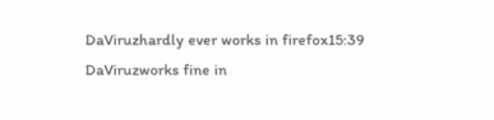DaViruzhardly ever works in firefox15:39
DaViruzworks fine in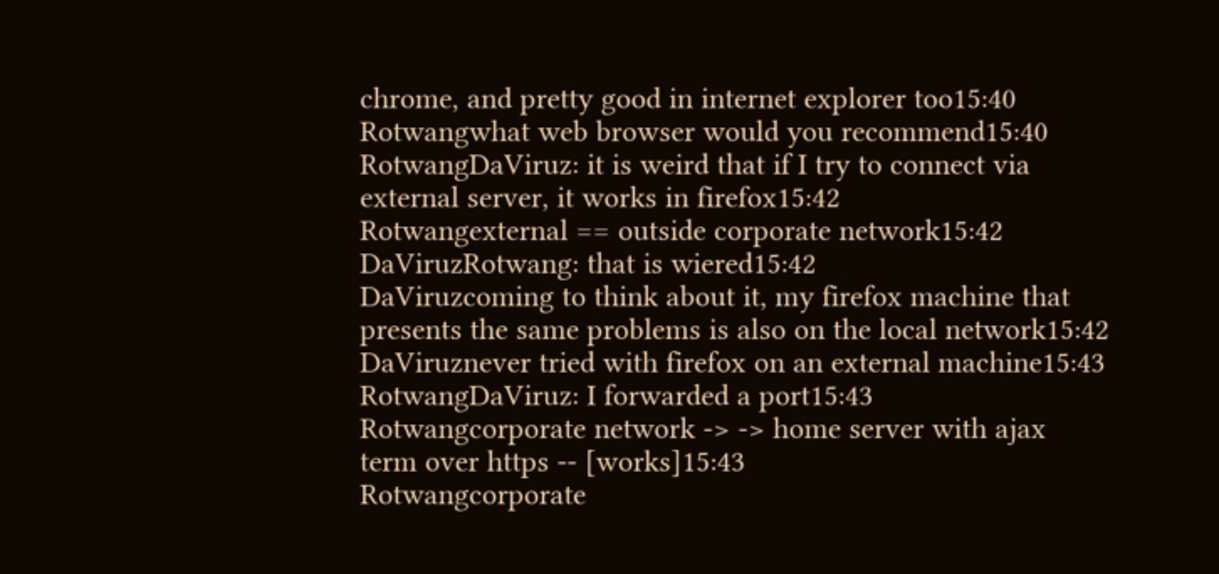chrome, and pretty good in internet explorer too15:40
Rotwangwhat web browser would you recommend15:40
RotwangDaViruz: it is weird that if I try to connect via external server, it works in firefox15:42
Rotwangexternal == outside corporate network15:42
DaViruzRotwang: that is wiered15:42
DaViruzcoming to think about it, my firefox machine that presents the same problems is also on the local network15:42
DaViruznever tried with firefox on an external machine15:43
RotwangDaViruz: I forwarded a port15:43
Rotwangcorporate network -> -> home server with ajax term over https -- [works]15:43
Rotwangcorporate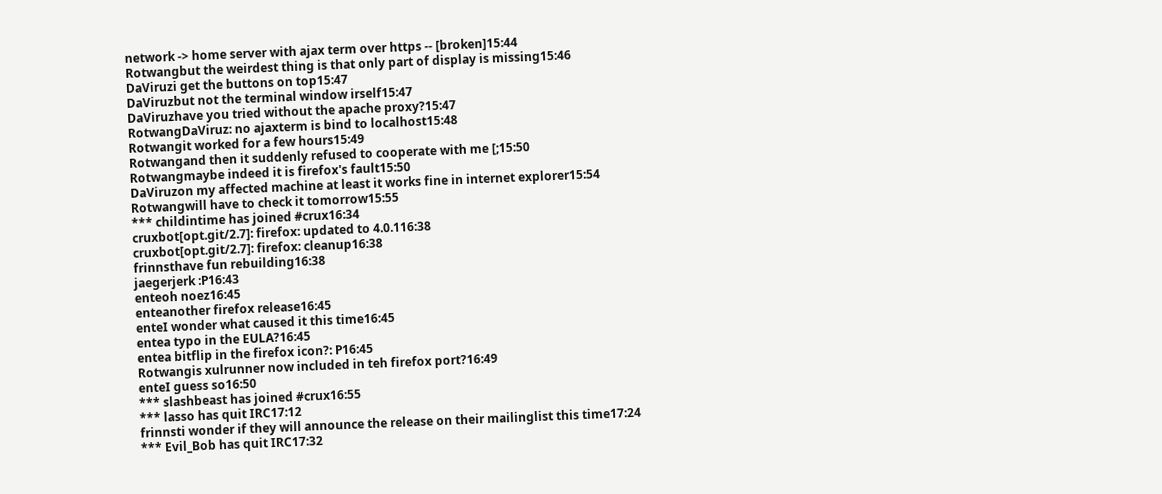network -> home server with ajax term over https -- [broken]15:44
Rotwangbut the weirdest thing is that only part of display is missing15:46
DaViruzi get the buttons on top15:47
DaViruzbut not the terminal window irself15:47
DaViruzhave you tried without the apache proxy?15:47
RotwangDaViruz: no ajaxterm is bind to localhost15:48
Rotwangit worked for a few hours15:49
Rotwangand then it suddenly refused to cooperate with me [;15:50
Rotwangmaybe indeed it is firefox's fault15:50
DaViruzon my affected machine at least it works fine in internet explorer15:54
Rotwangwill have to check it tomorrow15:55
*** childintime has joined #crux16:34
cruxbot[opt.git/2.7]: firefox: updated to 4.0.116:38
cruxbot[opt.git/2.7]: firefox: cleanup16:38
frinnsthave fun rebuilding16:38
jaegerjerk :P16:43
enteoh noez16:45
enteanother firefox release16:45
enteI wonder what caused it this time16:45
entea typo in the EULA?16:45
entea bitflip in the firefox icon?: P16:45
Rotwangis xulrunner now included in teh firefox port?16:49
enteI guess so16:50
*** slashbeast has joined #crux16:55
*** lasso has quit IRC17:12
frinnsti wonder if they will announce the release on their mailinglist this time17:24
*** Evil_Bob has quit IRC17:32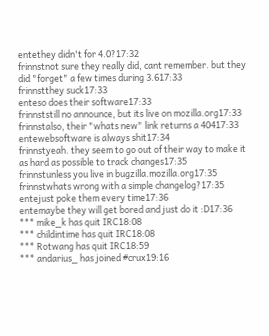entethey didn't for 4.0?17:32
frinnstnot sure they really did, cant remember. but they did "forget" a few times during 3.617:33
frinnstthey suck17:33
enteso does their software17:33
frinnststill no announce, but its live on mozilla.org17:33
frinnstalso, their "whats new" link returns a 40417:33
entewebsoftware is always shit17:34
frinnstyeah. they seem to go out of their way to make it as hard as possible to track changes17:35
frinnstunless you live in bugzilla.mozilla.org17:35
frinnstwhats wrong with a simple changelog?17:35
entejust poke them every time17:36
entemaybe they will get bored and just do it :D17:36
*** mike_k has quit IRC18:08
*** childintime has quit IRC18:08
*** Rotwang has quit IRC18:59
*** andarius_ has joined #crux19:16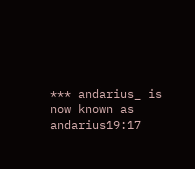*** andarius_ is now known as andarius19:17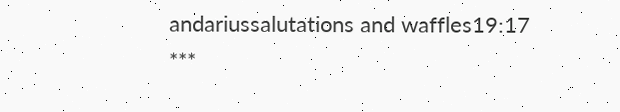andariussalutations and waffles19:17
***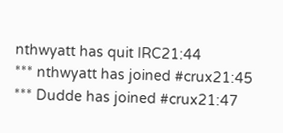nthwyatt has quit IRC21:44
*** nthwyatt has joined #crux21:45
*** Dudde has joined #crux21:47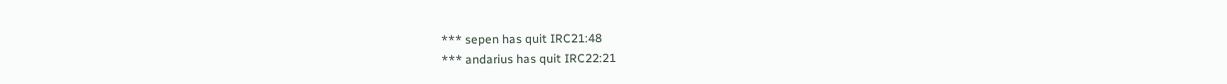*** sepen has quit IRC21:48
*** andarius has quit IRC22:21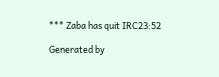*** Zaba has quit IRC23:52

Generated by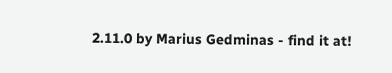2.11.0 by Marius Gedminas - find it at!